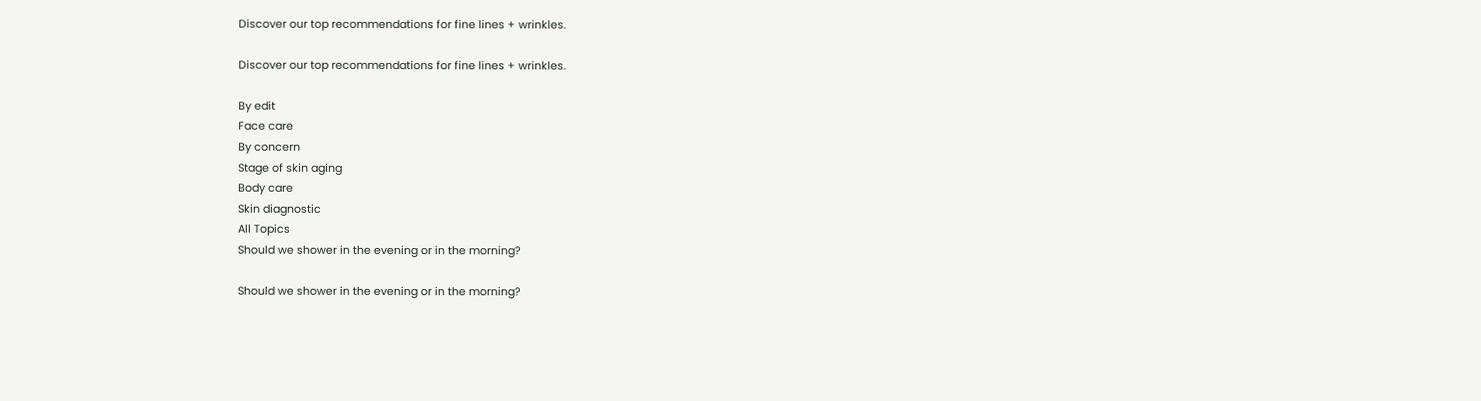Discover our top recommendations for fine lines + wrinkles.

Discover our top recommendations for fine lines + wrinkles.

By edit
Face care
By concern
Stage of skin aging
Body care
Skin diagnostic
All Topics
Should we shower in the evening or in the morning?

Should we shower in the evening or in the morning?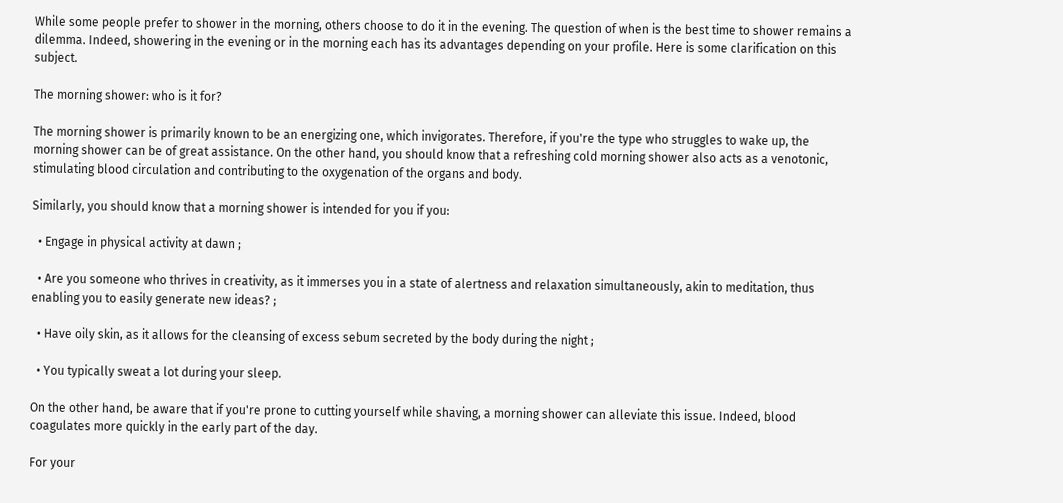While some people prefer to shower in the morning, others choose to do it in the evening. The question of when is the best time to shower remains a dilemma. Indeed, showering in the evening or in the morning each has its advantages depending on your profile. Here is some clarification on this subject.

The morning shower: who is it for?

The morning shower is primarily known to be an energizing one, which invigorates. Therefore, if you're the type who struggles to wake up, the morning shower can be of great assistance. On the other hand, you should know that a refreshing cold morning shower also acts as a venotonic, stimulating blood circulation and contributing to the oxygenation of the organs and body.

Similarly, you should know that a morning shower is intended for you if you:

  • Engage in physical activity at dawn ;

  • Are you someone who thrives in creativity, as it immerses you in a state of alertness and relaxation simultaneously, akin to meditation, thus enabling you to easily generate new ideas? ;

  • Have oily skin, as it allows for the cleansing of excess sebum secreted by the body during the night ;

  • You typically sweat a lot during your sleep.

On the other hand, be aware that if you're prone to cutting yourself while shaving, a morning shower can alleviate this issue. Indeed, blood coagulates more quickly in the early part of the day.

For your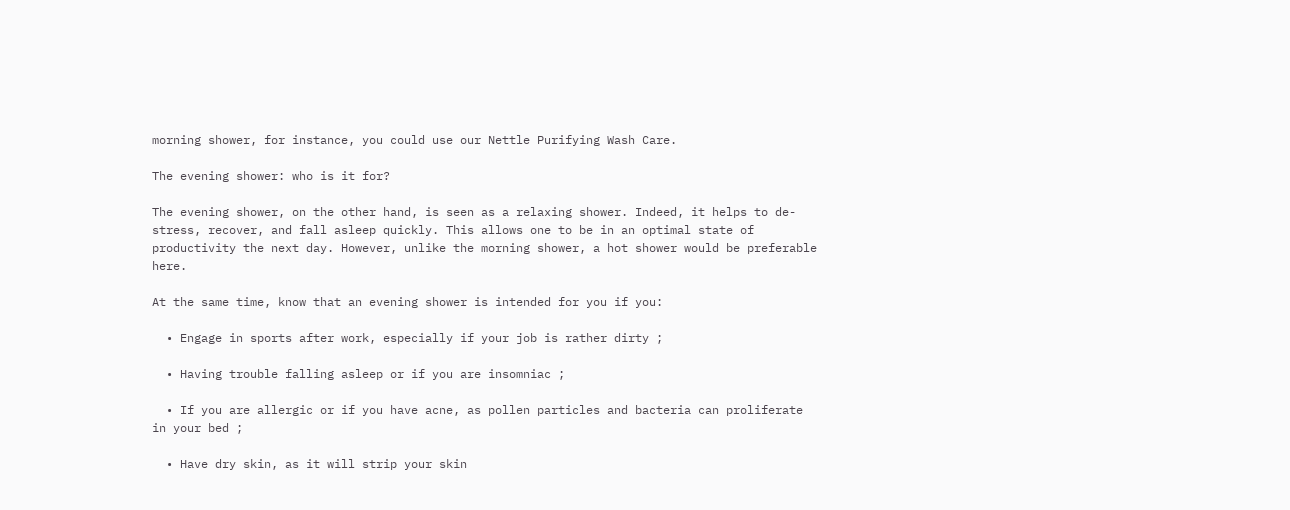morning shower, for instance, you could use our Nettle Purifying Wash Care.

The evening shower: who is it for?

The evening shower, on the other hand, is seen as a relaxing shower. Indeed, it helps to de-stress, recover, and fall asleep quickly. This allows one to be in an optimal state of productivity the next day. However, unlike the morning shower, a hot shower would be preferable here.

At the same time, know that an evening shower is intended for you if you:

  • Engage in sports after work, especially if your job is rather dirty ;

  • Having trouble falling asleep or if you are insomniac ;

  • If you are allergic or if you have acne, as pollen particles and bacteria can proliferate in your bed ;

  • Have dry skin, as it will strip your skin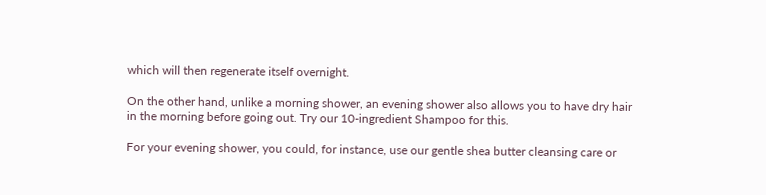which will then regenerate itself overnight.

On the other hand, unlike a morning shower, an evening shower also allows you to have dry hair in the morning before going out. Try our 10-ingredient Shampoo for this.

For your evening shower, you could, for instance, use our gentle shea butter cleansing care or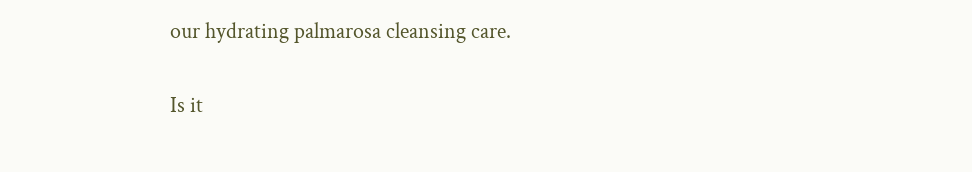our hydrating palmarosa cleansing care.

Is it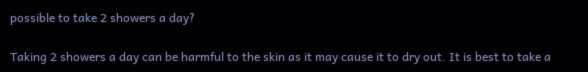possible to take 2 showers a day?

Taking 2 showers a day can be harmful to the skin as it may cause it to dry out. It is best to take a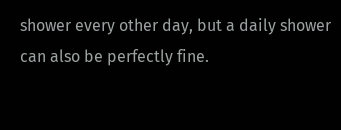shower every other day, but a daily shower can also be perfectly fine.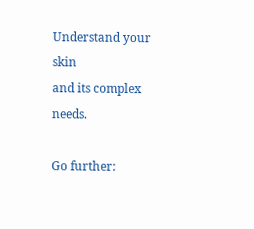Understand your skin
and its complex needs.

Go further: